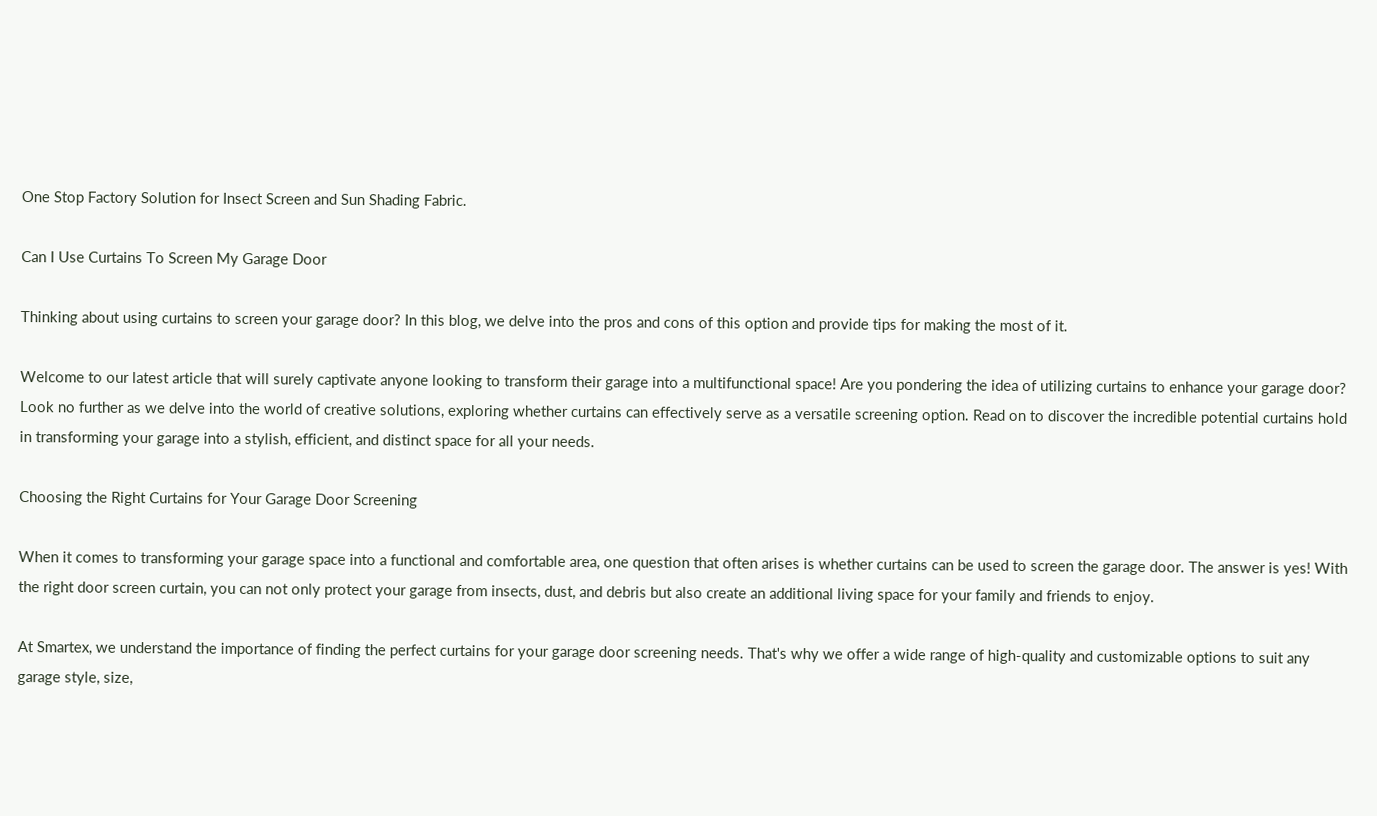One Stop Factory Solution for Insect Screen and Sun Shading Fabric.

Can I Use Curtains To Screen My Garage Door

Thinking about using curtains to screen your garage door? In this blog, we delve into the pros and cons of this option and provide tips for making the most of it.

Welcome to our latest article that will surely captivate anyone looking to transform their garage into a multifunctional space! Are you pondering the idea of utilizing curtains to enhance your garage door? Look no further as we delve into the world of creative solutions, exploring whether curtains can effectively serve as a versatile screening option. Read on to discover the incredible potential curtains hold in transforming your garage into a stylish, efficient, and distinct space for all your needs.

Choosing the Right Curtains for Your Garage Door Screening

When it comes to transforming your garage space into a functional and comfortable area, one question that often arises is whether curtains can be used to screen the garage door. The answer is yes! With the right door screen curtain, you can not only protect your garage from insects, dust, and debris but also create an additional living space for your family and friends to enjoy.

At Smartex, we understand the importance of finding the perfect curtains for your garage door screening needs. That's why we offer a wide range of high-quality and customizable options to suit any garage style, size,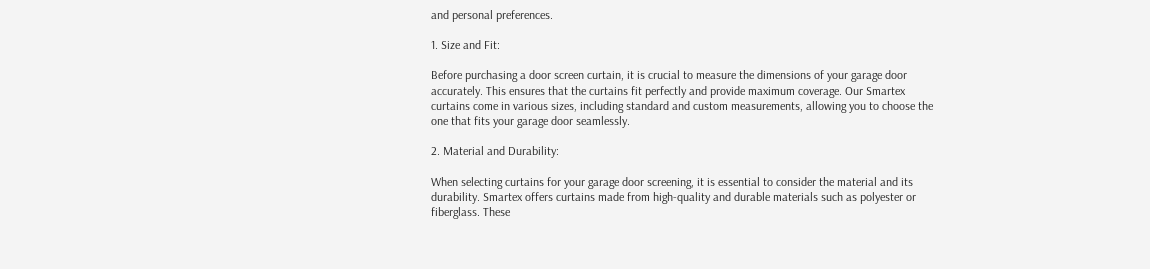and personal preferences.

1. Size and Fit:

Before purchasing a door screen curtain, it is crucial to measure the dimensions of your garage door accurately. This ensures that the curtains fit perfectly and provide maximum coverage. Our Smartex curtains come in various sizes, including standard and custom measurements, allowing you to choose the one that fits your garage door seamlessly.

2. Material and Durability:

When selecting curtains for your garage door screening, it is essential to consider the material and its durability. Smartex offers curtains made from high-quality and durable materials such as polyester or fiberglass. These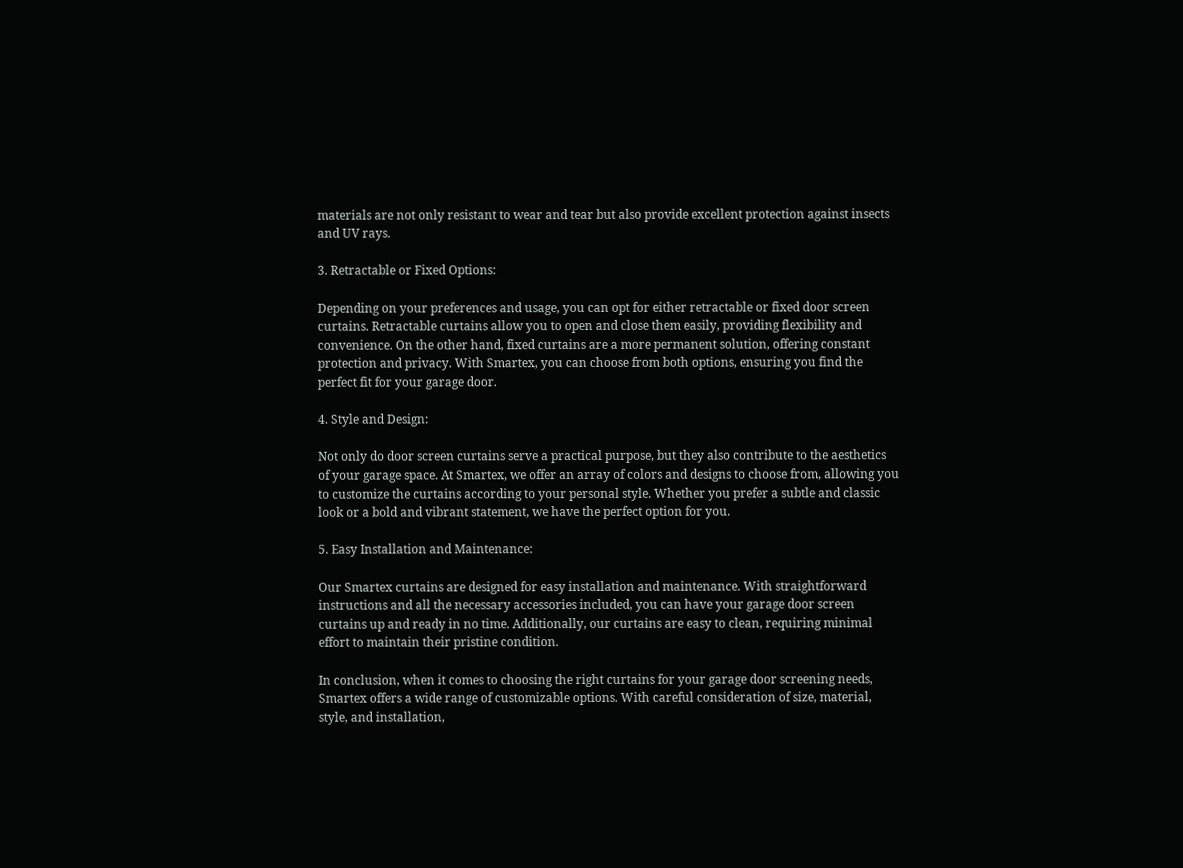materials are not only resistant to wear and tear but also provide excellent protection against insects and UV rays.

3. Retractable or Fixed Options:

Depending on your preferences and usage, you can opt for either retractable or fixed door screen curtains. Retractable curtains allow you to open and close them easily, providing flexibility and convenience. On the other hand, fixed curtains are a more permanent solution, offering constant protection and privacy. With Smartex, you can choose from both options, ensuring you find the perfect fit for your garage door.

4. Style and Design:

Not only do door screen curtains serve a practical purpose, but they also contribute to the aesthetics of your garage space. At Smartex, we offer an array of colors and designs to choose from, allowing you to customize the curtains according to your personal style. Whether you prefer a subtle and classic look or a bold and vibrant statement, we have the perfect option for you.

5. Easy Installation and Maintenance:

Our Smartex curtains are designed for easy installation and maintenance. With straightforward instructions and all the necessary accessories included, you can have your garage door screen curtains up and ready in no time. Additionally, our curtains are easy to clean, requiring minimal effort to maintain their pristine condition.

In conclusion, when it comes to choosing the right curtains for your garage door screening needs, Smartex offers a wide range of customizable options. With careful consideration of size, material, style, and installation,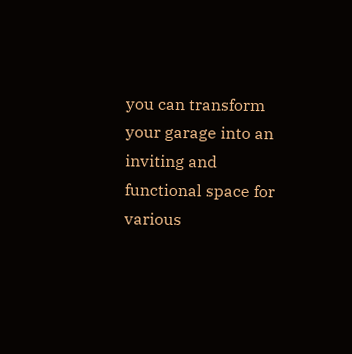you can transform your garage into an inviting and functional space for various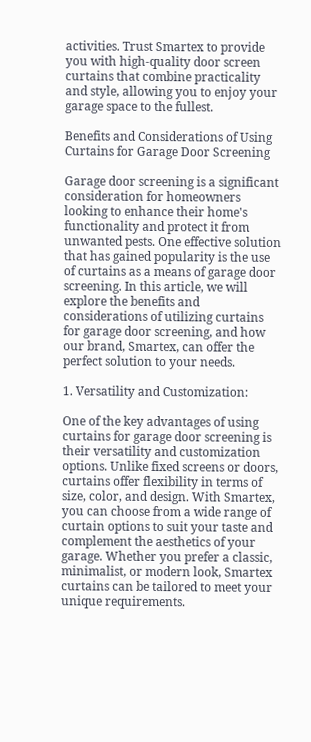activities. Trust Smartex to provide you with high-quality door screen curtains that combine practicality and style, allowing you to enjoy your garage space to the fullest.

Benefits and Considerations of Using Curtains for Garage Door Screening

Garage door screening is a significant consideration for homeowners looking to enhance their home's functionality and protect it from unwanted pests. One effective solution that has gained popularity is the use of curtains as a means of garage door screening. In this article, we will explore the benefits and considerations of utilizing curtains for garage door screening, and how our brand, Smartex, can offer the perfect solution to your needs.

1. Versatility and Customization:

One of the key advantages of using curtains for garage door screening is their versatility and customization options. Unlike fixed screens or doors, curtains offer flexibility in terms of size, color, and design. With Smartex, you can choose from a wide range of curtain options to suit your taste and complement the aesthetics of your garage. Whether you prefer a classic, minimalist, or modern look, Smartex curtains can be tailored to meet your unique requirements.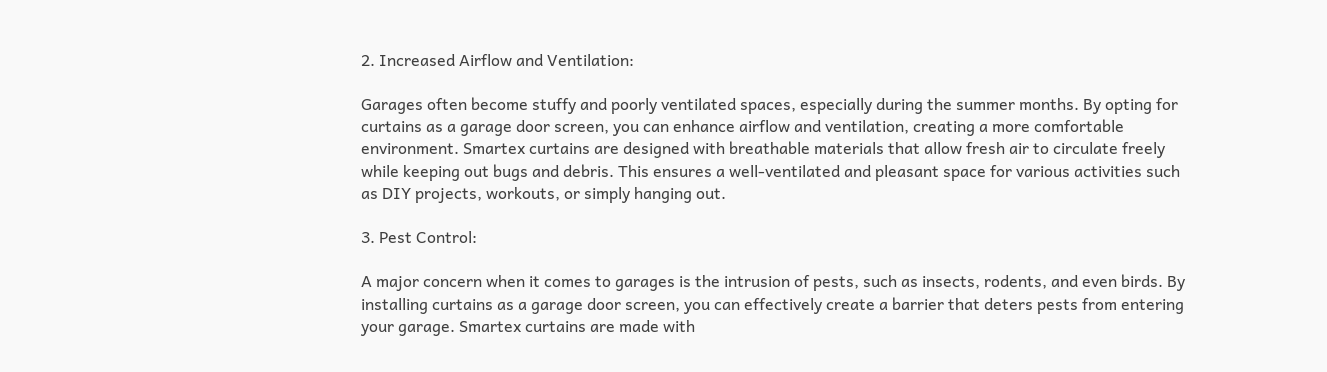2. Increased Airflow and Ventilation:

Garages often become stuffy and poorly ventilated spaces, especially during the summer months. By opting for curtains as a garage door screen, you can enhance airflow and ventilation, creating a more comfortable environment. Smartex curtains are designed with breathable materials that allow fresh air to circulate freely while keeping out bugs and debris. This ensures a well-ventilated and pleasant space for various activities such as DIY projects, workouts, or simply hanging out.

3. Pest Control:

A major concern when it comes to garages is the intrusion of pests, such as insects, rodents, and even birds. By installing curtains as a garage door screen, you can effectively create a barrier that deters pests from entering your garage. Smartex curtains are made with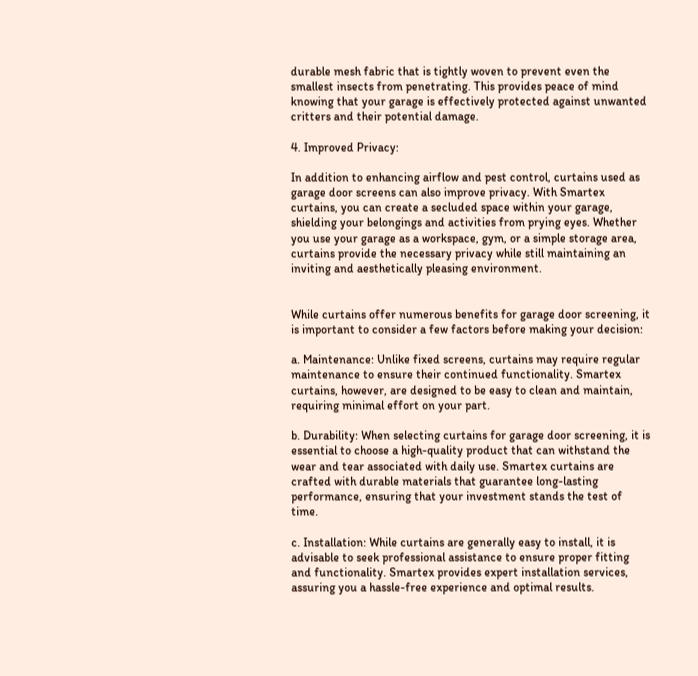durable mesh fabric that is tightly woven to prevent even the smallest insects from penetrating. This provides peace of mind knowing that your garage is effectively protected against unwanted critters and their potential damage.

4. Improved Privacy:

In addition to enhancing airflow and pest control, curtains used as garage door screens can also improve privacy. With Smartex curtains, you can create a secluded space within your garage, shielding your belongings and activities from prying eyes. Whether you use your garage as a workspace, gym, or a simple storage area, curtains provide the necessary privacy while still maintaining an inviting and aesthetically pleasing environment.


While curtains offer numerous benefits for garage door screening, it is important to consider a few factors before making your decision:

a. Maintenance: Unlike fixed screens, curtains may require regular maintenance to ensure their continued functionality. Smartex curtains, however, are designed to be easy to clean and maintain, requiring minimal effort on your part.

b. Durability: When selecting curtains for garage door screening, it is essential to choose a high-quality product that can withstand the wear and tear associated with daily use. Smartex curtains are crafted with durable materials that guarantee long-lasting performance, ensuring that your investment stands the test of time.

c. Installation: While curtains are generally easy to install, it is advisable to seek professional assistance to ensure proper fitting and functionality. Smartex provides expert installation services, assuring you a hassle-free experience and optimal results.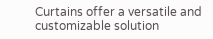Curtains offer a versatile and customizable solution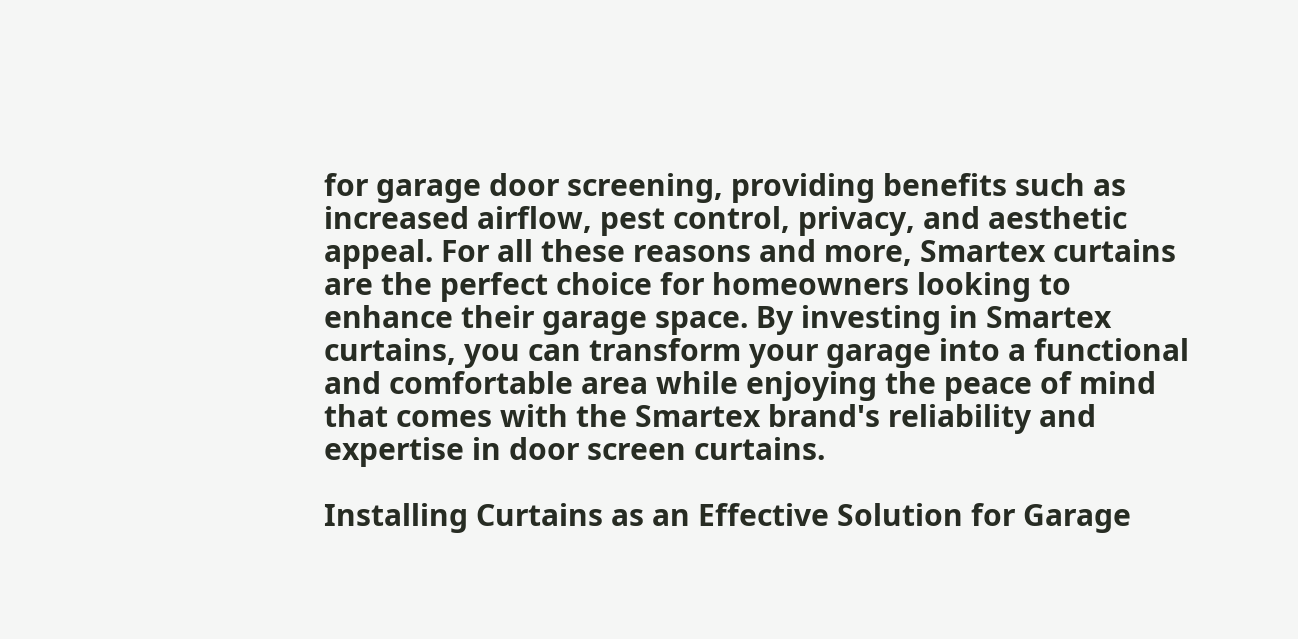for garage door screening, providing benefits such as increased airflow, pest control, privacy, and aesthetic appeal. For all these reasons and more, Smartex curtains are the perfect choice for homeowners looking to enhance their garage space. By investing in Smartex curtains, you can transform your garage into a functional and comfortable area while enjoying the peace of mind that comes with the Smartex brand's reliability and expertise in door screen curtains.

Installing Curtains as an Effective Solution for Garage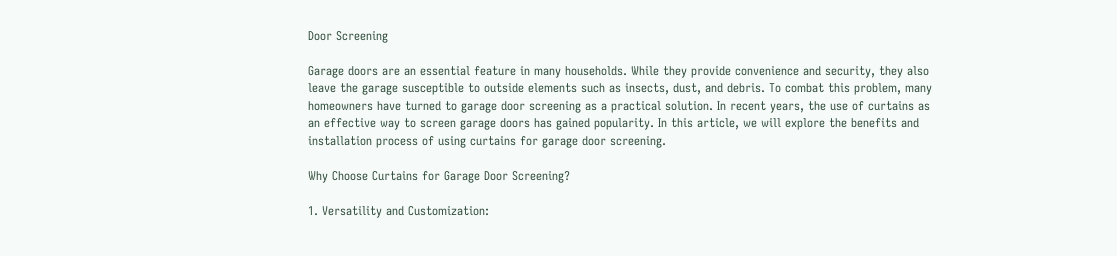Door Screening

Garage doors are an essential feature in many households. While they provide convenience and security, they also leave the garage susceptible to outside elements such as insects, dust, and debris. To combat this problem, many homeowners have turned to garage door screening as a practical solution. In recent years, the use of curtains as an effective way to screen garage doors has gained popularity. In this article, we will explore the benefits and installation process of using curtains for garage door screening.

Why Choose Curtains for Garage Door Screening?

1. Versatility and Customization: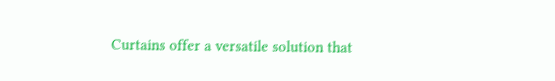Curtains offer a versatile solution that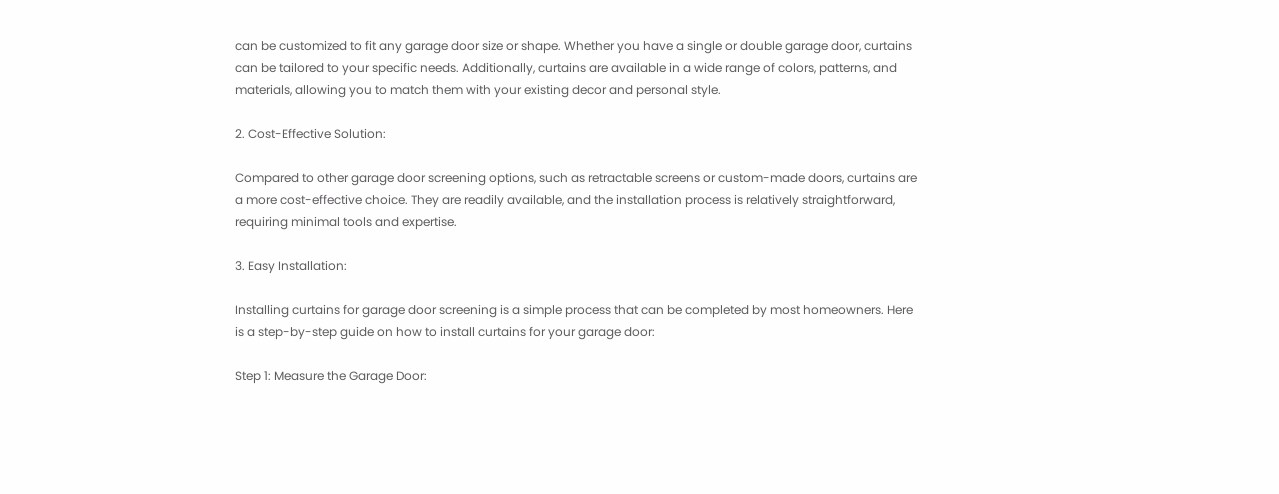can be customized to fit any garage door size or shape. Whether you have a single or double garage door, curtains can be tailored to your specific needs. Additionally, curtains are available in a wide range of colors, patterns, and materials, allowing you to match them with your existing decor and personal style.

2. Cost-Effective Solution:

Compared to other garage door screening options, such as retractable screens or custom-made doors, curtains are a more cost-effective choice. They are readily available, and the installation process is relatively straightforward, requiring minimal tools and expertise.

3. Easy Installation:

Installing curtains for garage door screening is a simple process that can be completed by most homeowners. Here is a step-by-step guide on how to install curtains for your garage door:

Step 1: Measure the Garage Door: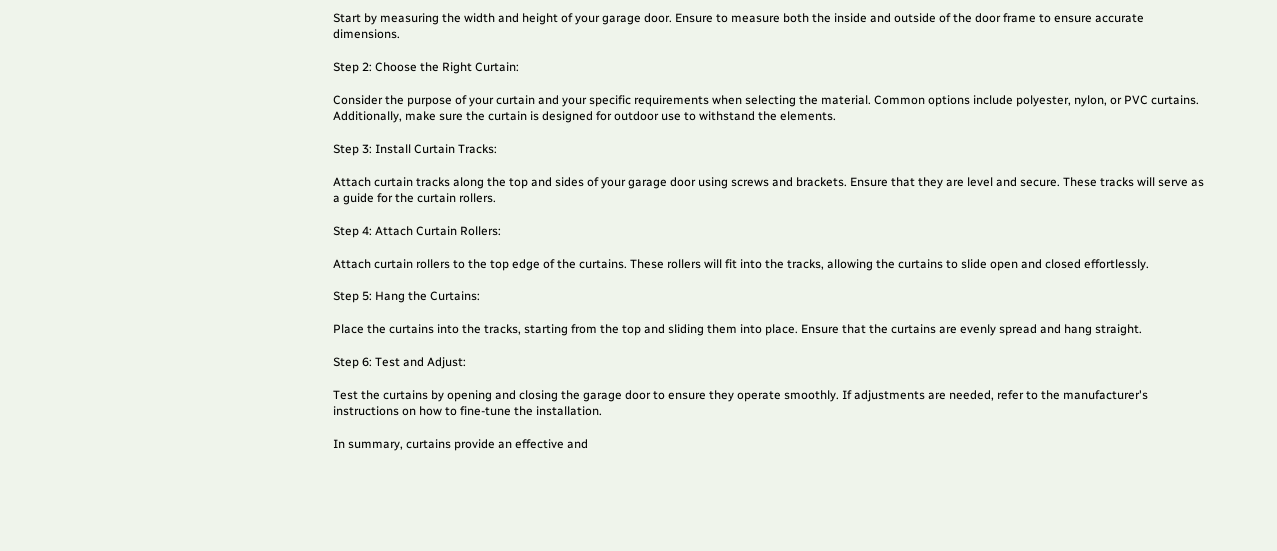Start by measuring the width and height of your garage door. Ensure to measure both the inside and outside of the door frame to ensure accurate dimensions.

Step 2: Choose the Right Curtain:

Consider the purpose of your curtain and your specific requirements when selecting the material. Common options include polyester, nylon, or PVC curtains. Additionally, make sure the curtain is designed for outdoor use to withstand the elements.

Step 3: Install Curtain Tracks:

Attach curtain tracks along the top and sides of your garage door using screws and brackets. Ensure that they are level and secure. These tracks will serve as a guide for the curtain rollers.

Step 4: Attach Curtain Rollers:

Attach curtain rollers to the top edge of the curtains. These rollers will fit into the tracks, allowing the curtains to slide open and closed effortlessly.

Step 5: Hang the Curtains:

Place the curtains into the tracks, starting from the top and sliding them into place. Ensure that the curtains are evenly spread and hang straight.

Step 6: Test and Adjust:

Test the curtains by opening and closing the garage door to ensure they operate smoothly. If adjustments are needed, refer to the manufacturer's instructions on how to fine-tune the installation.

In summary, curtains provide an effective and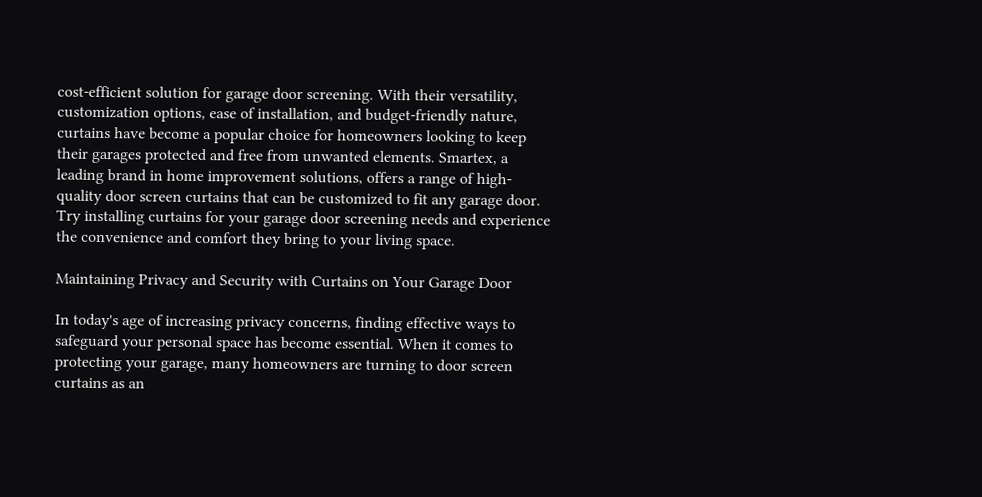cost-efficient solution for garage door screening. With their versatility, customization options, ease of installation, and budget-friendly nature, curtains have become a popular choice for homeowners looking to keep their garages protected and free from unwanted elements. Smartex, a leading brand in home improvement solutions, offers a range of high-quality door screen curtains that can be customized to fit any garage door. Try installing curtains for your garage door screening needs and experience the convenience and comfort they bring to your living space.

Maintaining Privacy and Security with Curtains on Your Garage Door

In today's age of increasing privacy concerns, finding effective ways to safeguard your personal space has become essential. When it comes to protecting your garage, many homeowners are turning to door screen curtains as an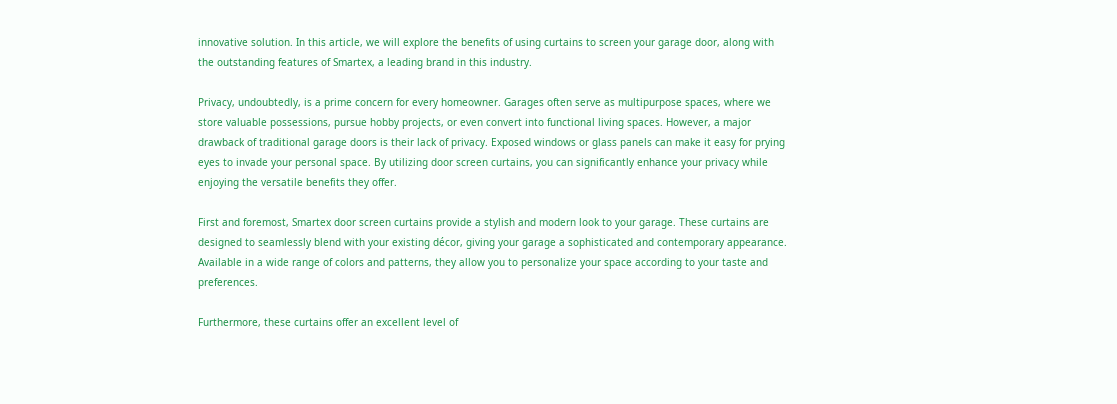innovative solution. In this article, we will explore the benefits of using curtains to screen your garage door, along with the outstanding features of Smartex, a leading brand in this industry.

Privacy, undoubtedly, is a prime concern for every homeowner. Garages often serve as multipurpose spaces, where we store valuable possessions, pursue hobby projects, or even convert into functional living spaces. However, a major drawback of traditional garage doors is their lack of privacy. Exposed windows or glass panels can make it easy for prying eyes to invade your personal space. By utilizing door screen curtains, you can significantly enhance your privacy while enjoying the versatile benefits they offer.

First and foremost, Smartex door screen curtains provide a stylish and modern look to your garage. These curtains are designed to seamlessly blend with your existing décor, giving your garage a sophisticated and contemporary appearance. Available in a wide range of colors and patterns, they allow you to personalize your space according to your taste and preferences.

Furthermore, these curtains offer an excellent level of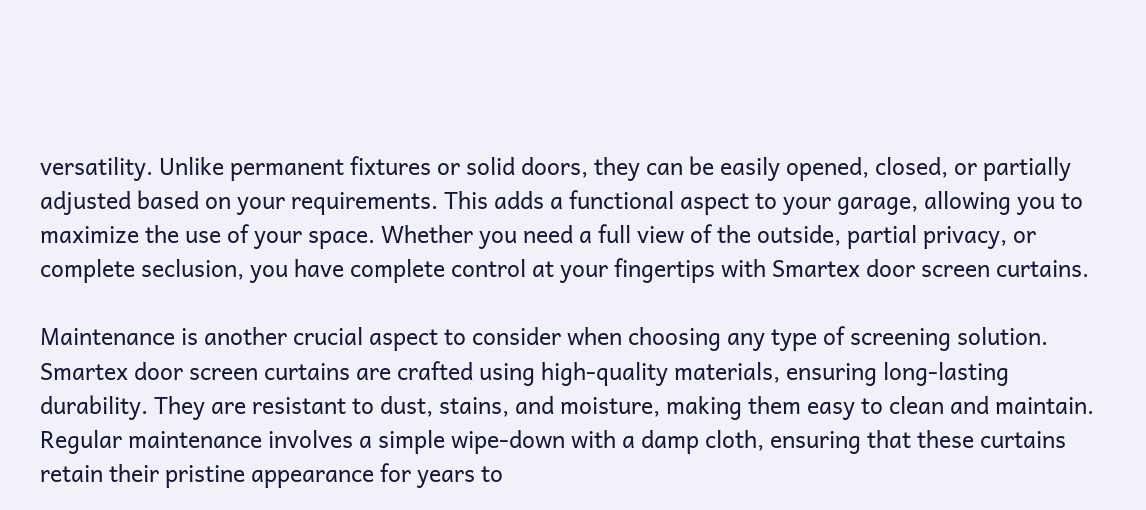versatility. Unlike permanent fixtures or solid doors, they can be easily opened, closed, or partially adjusted based on your requirements. This adds a functional aspect to your garage, allowing you to maximize the use of your space. Whether you need a full view of the outside, partial privacy, or complete seclusion, you have complete control at your fingertips with Smartex door screen curtains.

Maintenance is another crucial aspect to consider when choosing any type of screening solution. Smartex door screen curtains are crafted using high-quality materials, ensuring long-lasting durability. They are resistant to dust, stains, and moisture, making them easy to clean and maintain. Regular maintenance involves a simple wipe-down with a damp cloth, ensuring that these curtains retain their pristine appearance for years to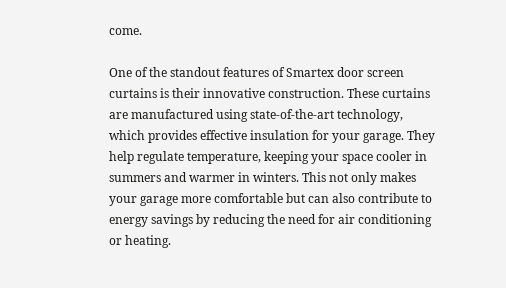come.

One of the standout features of Smartex door screen curtains is their innovative construction. These curtains are manufactured using state-of-the-art technology, which provides effective insulation for your garage. They help regulate temperature, keeping your space cooler in summers and warmer in winters. This not only makes your garage more comfortable but can also contribute to energy savings by reducing the need for air conditioning or heating.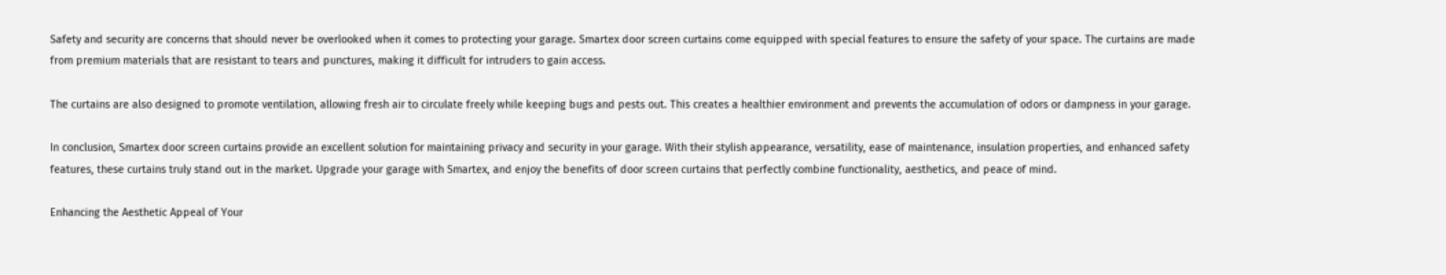Safety and security are concerns that should never be overlooked when it comes to protecting your garage. Smartex door screen curtains come equipped with special features to ensure the safety of your space. The curtains are made from premium materials that are resistant to tears and punctures, making it difficult for intruders to gain access.

The curtains are also designed to promote ventilation, allowing fresh air to circulate freely while keeping bugs and pests out. This creates a healthier environment and prevents the accumulation of odors or dampness in your garage.

In conclusion, Smartex door screen curtains provide an excellent solution for maintaining privacy and security in your garage. With their stylish appearance, versatility, ease of maintenance, insulation properties, and enhanced safety features, these curtains truly stand out in the market. Upgrade your garage with Smartex, and enjoy the benefits of door screen curtains that perfectly combine functionality, aesthetics, and peace of mind.

Enhancing the Aesthetic Appeal of Your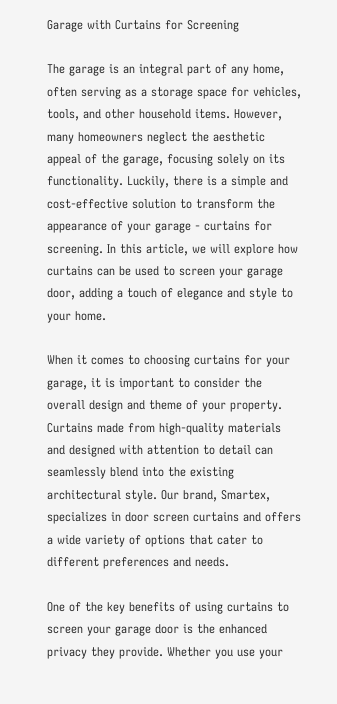Garage with Curtains for Screening

The garage is an integral part of any home, often serving as a storage space for vehicles, tools, and other household items. However, many homeowners neglect the aesthetic appeal of the garage, focusing solely on its functionality. Luckily, there is a simple and cost-effective solution to transform the appearance of your garage - curtains for screening. In this article, we will explore how curtains can be used to screen your garage door, adding a touch of elegance and style to your home.

When it comes to choosing curtains for your garage, it is important to consider the overall design and theme of your property. Curtains made from high-quality materials and designed with attention to detail can seamlessly blend into the existing architectural style. Our brand, Smartex, specializes in door screen curtains and offers a wide variety of options that cater to different preferences and needs.

One of the key benefits of using curtains to screen your garage door is the enhanced privacy they provide. Whether you use your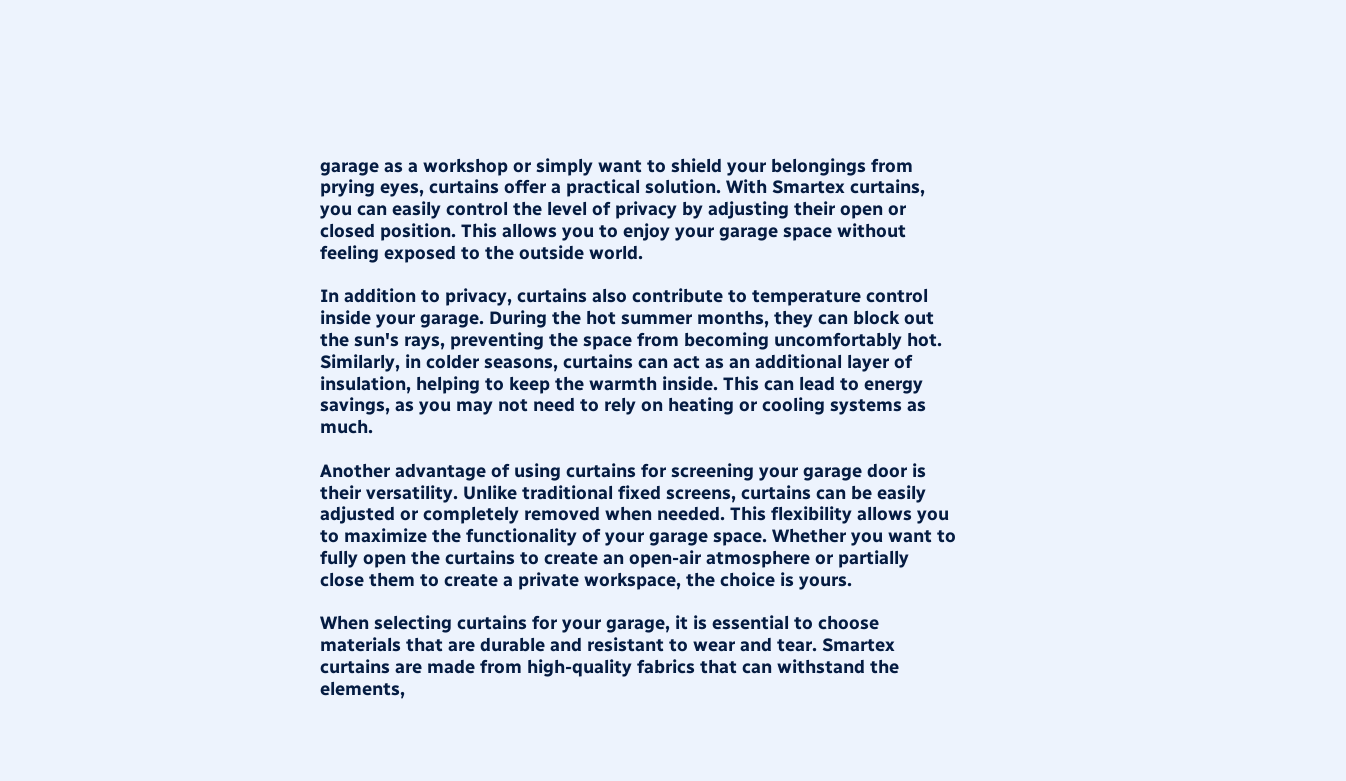garage as a workshop or simply want to shield your belongings from prying eyes, curtains offer a practical solution. With Smartex curtains, you can easily control the level of privacy by adjusting their open or closed position. This allows you to enjoy your garage space without feeling exposed to the outside world.

In addition to privacy, curtains also contribute to temperature control inside your garage. During the hot summer months, they can block out the sun's rays, preventing the space from becoming uncomfortably hot. Similarly, in colder seasons, curtains can act as an additional layer of insulation, helping to keep the warmth inside. This can lead to energy savings, as you may not need to rely on heating or cooling systems as much.

Another advantage of using curtains for screening your garage door is their versatility. Unlike traditional fixed screens, curtains can be easily adjusted or completely removed when needed. This flexibility allows you to maximize the functionality of your garage space. Whether you want to fully open the curtains to create an open-air atmosphere or partially close them to create a private workspace, the choice is yours.

When selecting curtains for your garage, it is essential to choose materials that are durable and resistant to wear and tear. Smartex curtains are made from high-quality fabrics that can withstand the elements,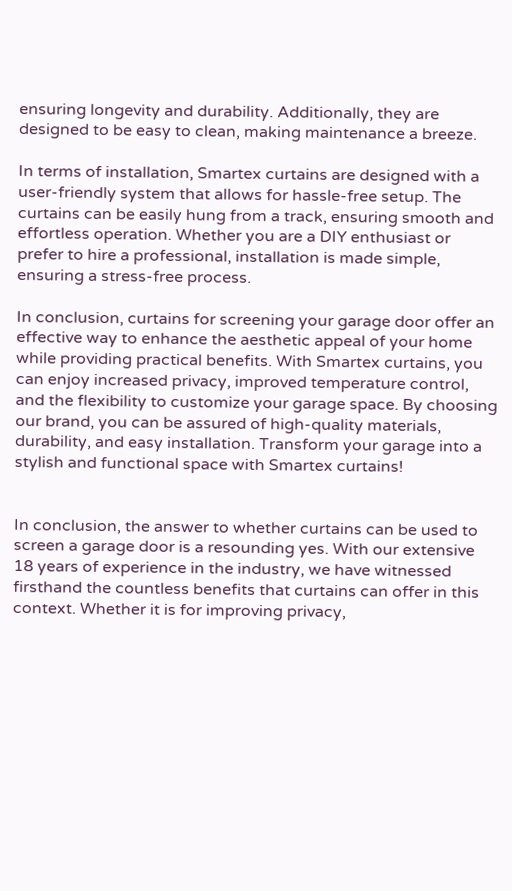ensuring longevity and durability. Additionally, they are designed to be easy to clean, making maintenance a breeze.

In terms of installation, Smartex curtains are designed with a user-friendly system that allows for hassle-free setup. The curtains can be easily hung from a track, ensuring smooth and effortless operation. Whether you are a DIY enthusiast or prefer to hire a professional, installation is made simple, ensuring a stress-free process.

In conclusion, curtains for screening your garage door offer an effective way to enhance the aesthetic appeal of your home while providing practical benefits. With Smartex curtains, you can enjoy increased privacy, improved temperature control, and the flexibility to customize your garage space. By choosing our brand, you can be assured of high-quality materials, durability, and easy installation. Transform your garage into a stylish and functional space with Smartex curtains!


In conclusion, the answer to whether curtains can be used to screen a garage door is a resounding yes. With our extensive 18 years of experience in the industry, we have witnessed firsthand the countless benefits that curtains can offer in this context. Whether it is for improving privacy,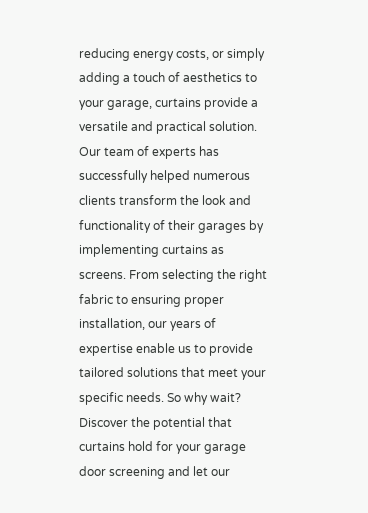reducing energy costs, or simply adding a touch of aesthetics to your garage, curtains provide a versatile and practical solution. Our team of experts has successfully helped numerous clients transform the look and functionality of their garages by implementing curtains as screens. From selecting the right fabric to ensuring proper installation, our years of expertise enable us to provide tailored solutions that meet your specific needs. So why wait? Discover the potential that curtains hold for your garage door screening and let our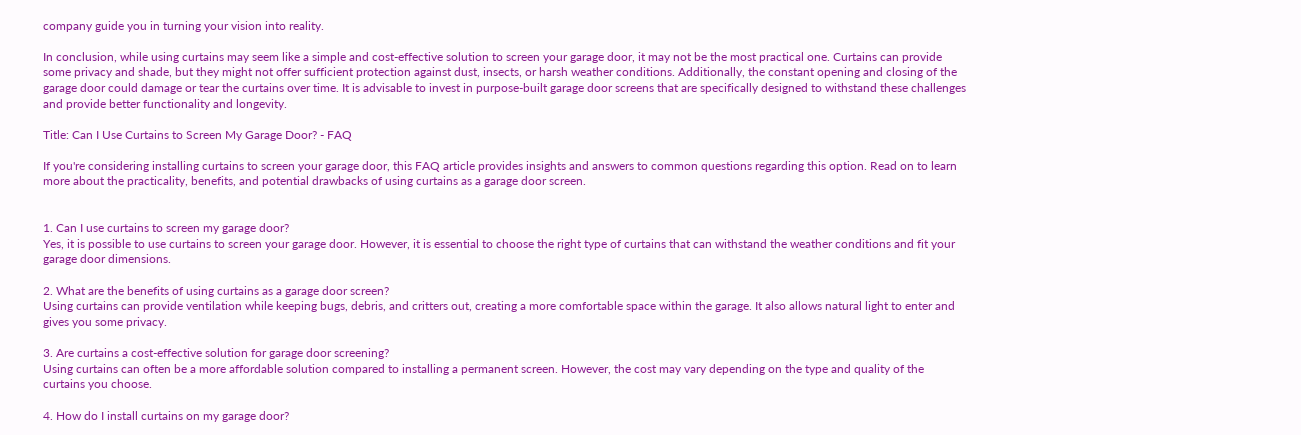company guide you in turning your vision into reality.

In conclusion, while using curtains may seem like a simple and cost-effective solution to screen your garage door, it may not be the most practical one. Curtains can provide some privacy and shade, but they might not offer sufficient protection against dust, insects, or harsh weather conditions. Additionally, the constant opening and closing of the garage door could damage or tear the curtains over time. It is advisable to invest in purpose-built garage door screens that are specifically designed to withstand these challenges and provide better functionality and longevity.

Title: Can I Use Curtains to Screen My Garage Door? - FAQ

If you're considering installing curtains to screen your garage door, this FAQ article provides insights and answers to common questions regarding this option. Read on to learn more about the practicality, benefits, and potential drawbacks of using curtains as a garage door screen.


1. Can I use curtains to screen my garage door?
Yes, it is possible to use curtains to screen your garage door. However, it is essential to choose the right type of curtains that can withstand the weather conditions and fit your garage door dimensions.

2. What are the benefits of using curtains as a garage door screen?
Using curtains can provide ventilation while keeping bugs, debris, and critters out, creating a more comfortable space within the garage. It also allows natural light to enter and gives you some privacy.

3. Are curtains a cost-effective solution for garage door screening?
Using curtains can often be a more affordable solution compared to installing a permanent screen. However, the cost may vary depending on the type and quality of the curtains you choose.

4. How do I install curtains on my garage door?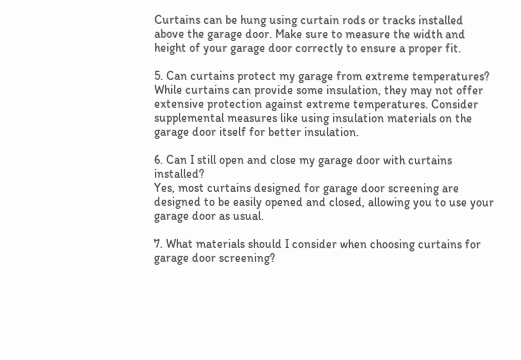Curtains can be hung using curtain rods or tracks installed above the garage door. Make sure to measure the width and height of your garage door correctly to ensure a proper fit.

5. Can curtains protect my garage from extreme temperatures?
While curtains can provide some insulation, they may not offer extensive protection against extreme temperatures. Consider supplemental measures like using insulation materials on the garage door itself for better insulation.

6. Can I still open and close my garage door with curtains installed?
Yes, most curtains designed for garage door screening are designed to be easily opened and closed, allowing you to use your garage door as usual.

7. What materials should I consider when choosing curtains for garage door screening?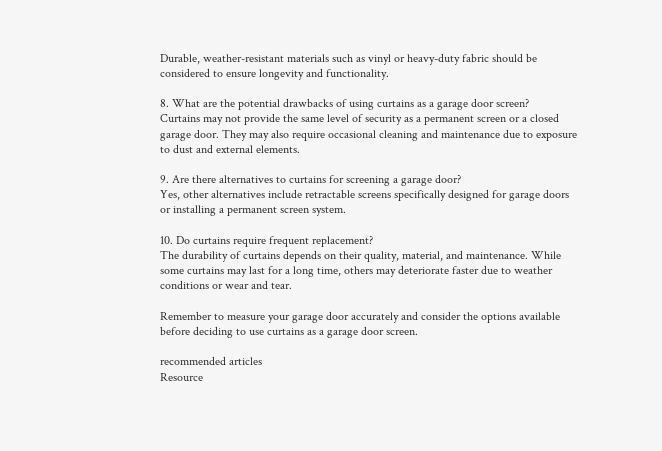Durable, weather-resistant materials such as vinyl or heavy-duty fabric should be considered to ensure longevity and functionality.

8. What are the potential drawbacks of using curtains as a garage door screen?
Curtains may not provide the same level of security as a permanent screen or a closed garage door. They may also require occasional cleaning and maintenance due to exposure to dust and external elements.

9. Are there alternatives to curtains for screening a garage door?
Yes, other alternatives include retractable screens specifically designed for garage doors or installing a permanent screen system.

10. Do curtains require frequent replacement?
The durability of curtains depends on their quality, material, and maintenance. While some curtains may last for a long time, others may deteriorate faster due to weather conditions or wear and tear.

Remember to measure your garage door accurately and consider the options available before deciding to use curtains as a garage door screen.

recommended articles
Resource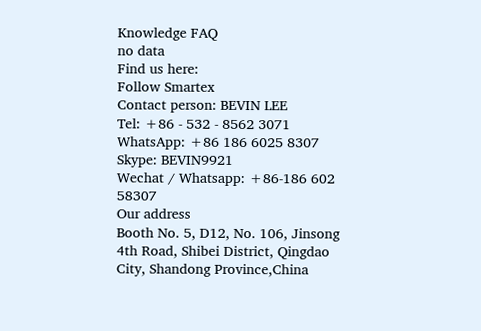Knowledge FAQ
no data
Find us here:
Follow Smartex
Contact person: BEVIN LEE
Tel: +86 - 532 - 8562 3071
WhatsApp: +86 186 6025 8307
Skype: BEVIN9921
Wechat / Whatsapp: +86-186 602 58307
Our address
Booth No. 5, D12, No. 106, Jinsong 4th Road, Shibei District, Qingdao City, Shandong Province,China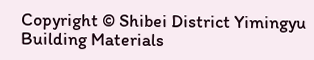Copyright © Shibei District Yimingyu Building Materials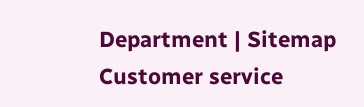Department | Sitemap
Customer service